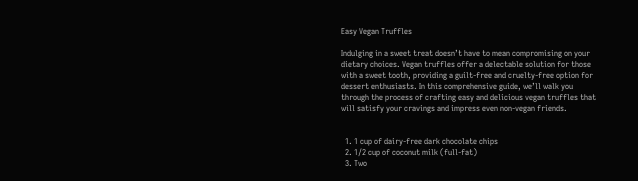Easy Vegan Truffles

Indulging in a sweet treat doesn’t have to mean compromising on your dietary choices. Vegan truffles offer a delectable solution for those with a sweet tooth, providing a guilt-free and cruelty-free option for dessert enthusiasts. In this comprehensive guide, we’ll walk you through the process of crafting easy and delicious vegan truffles that will satisfy your cravings and impress even non-vegan friends.


  1. 1 cup of dairy-free dark chocolate chips
  2. 1/2 cup of coconut milk (full-fat)
  3. Two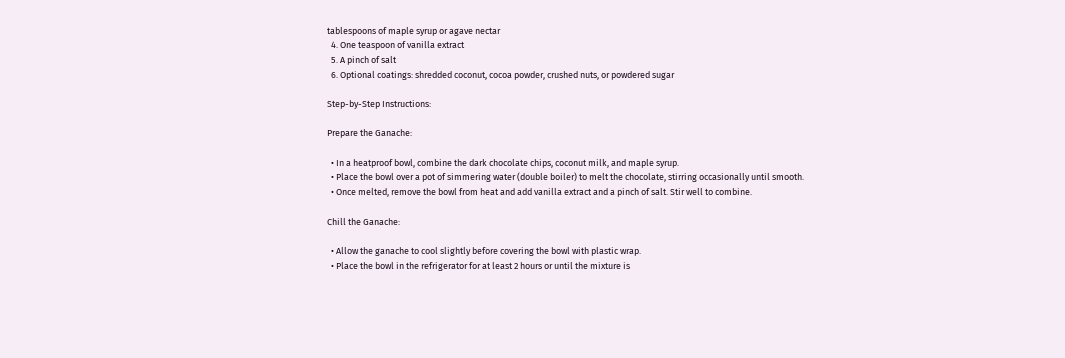tablespoons of maple syrup or agave nectar
  4. One teaspoon of vanilla extract
  5. A pinch of salt
  6. Optional coatings: shredded coconut, cocoa powder, crushed nuts, or powdered sugar

Step-by-Step Instructions:

Prepare the Ganache:

  • In a heatproof bowl, combine the dark chocolate chips, coconut milk, and maple syrup.
  • Place the bowl over a pot of simmering water (double boiler) to melt the chocolate, stirring occasionally until smooth.
  • Once melted, remove the bowl from heat and add vanilla extract and a pinch of salt. Stir well to combine.

Chill the Ganache:

  • Allow the ganache to cool slightly before covering the bowl with plastic wrap.
  • Place the bowl in the refrigerator for at least 2 hours or until the mixture is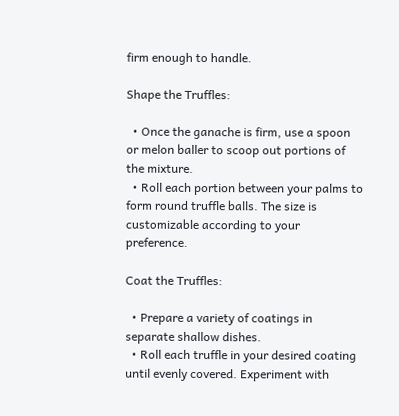firm enough to handle.

Shape the Truffles:

  • Once the ganache is firm, use a spoon or melon baller to scoop out portions of the mixture.
  • Roll each portion between your palms to form round truffle balls. The size is customizable according to your preference.

Coat the Truffles:

  • Prepare a variety of coatings in separate shallow dishes.
  • Roll each truffle in your desired coating until evenly covered. Experiment with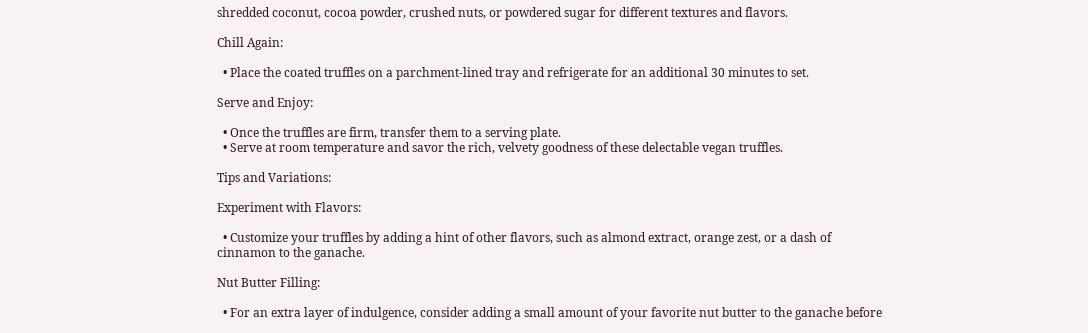shredded coconut, cocoa powder, crushed nuts, or powdered sugar for different textures and flavors.

Chill Again:

  • Place the coated truffles on a parchment-lined tray and refrigerate for an additional 30 minutes to set.

Serve and Enjoy:

  • Once the truffles are firm, transfer them to a serving plate.
  • Serve at room temperature and savor the rich, velvety goodness of these delectable vegan truffles.

Tips and Variations:

Experiment with Flavors:

  • Customize your truffles by adding a hint of other flavors, such as almond extract, orange zest, or a dash of cinnamon to the ganache.

Nut Butter Filling:

  • For an extra layer of indulgence, consider adding a small amount of your favorite nut butter to the ganache before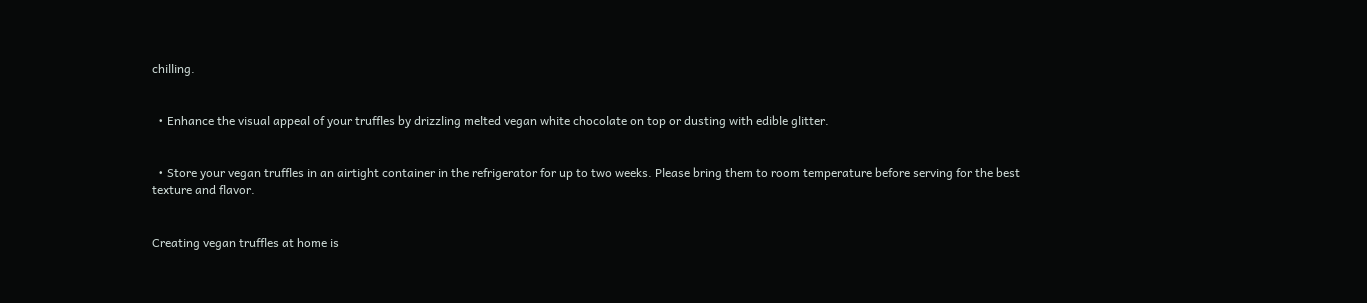chilling.


  • Enhance the visual appeal of your truffles by drizzling melted vegan white chocolate on top or dusting with edible glitter.


  • Store your vegan truffles in an airtight container in the refrigerator for up to two weeks. Please bring them to room temperature before serving for the best texture and flavor.


Creating vegan truffles at home is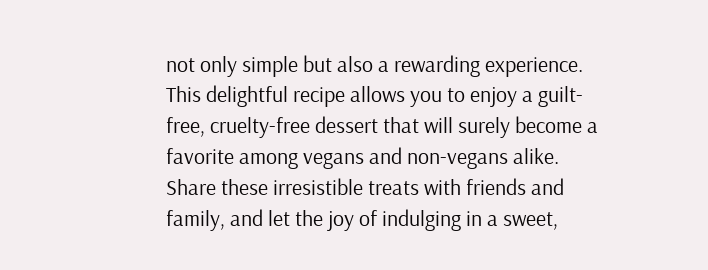not only simple but also a rewarding experience. This delightful recipe allows you to enjoy a guilt-free, cruelty-free dessert that will surely become a favorite among vegans and non-vegans alike. Share these irresistible treats with friends and family, and let the joy of indulging in a sweet,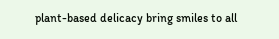plant-based delicacy bring smiles to all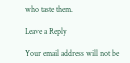who taste them.

Leave a Reply

Your email address will not be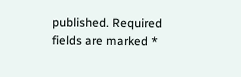published. Required fields are marked *